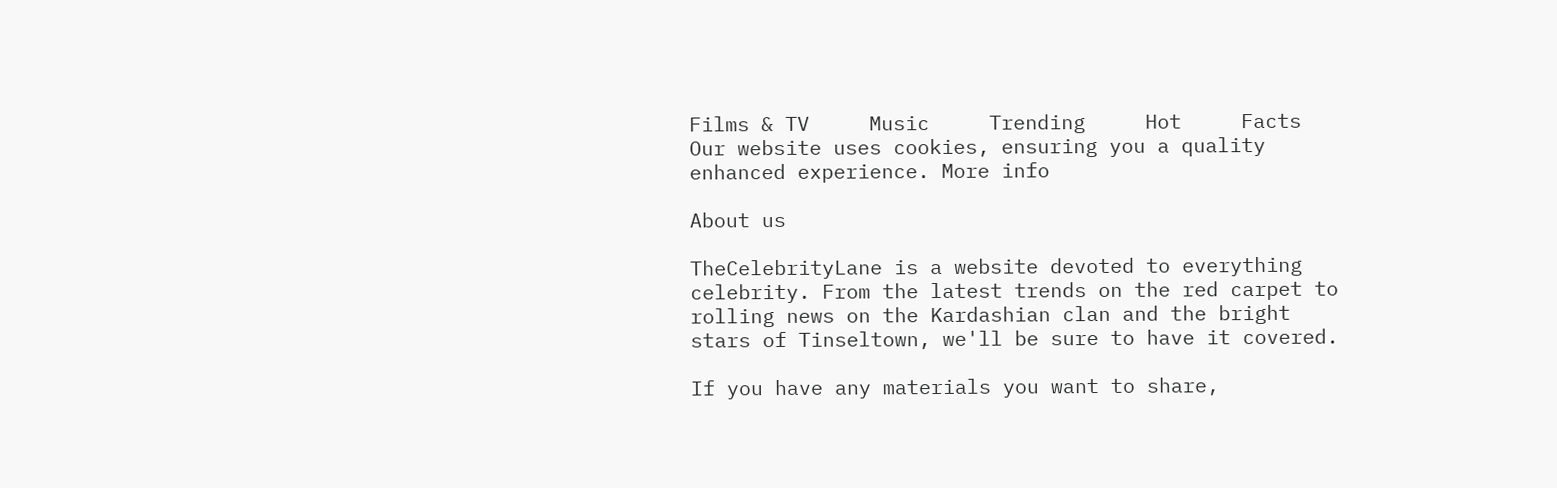Films & TV     Music     Trending     Hot     Facts
Our website uses cookies, ensuring you a quality enhanced experience. More info

About us

TheCelebrityLane is a website devoted to everything celebrity. From the latest trends on the red carpet to rolling news on the Kardashian clan and the bright stars of Tinseltown, we'll be sure to have it covered.

If you have any materials you want to share,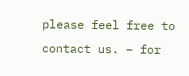please feel free to contact us. – for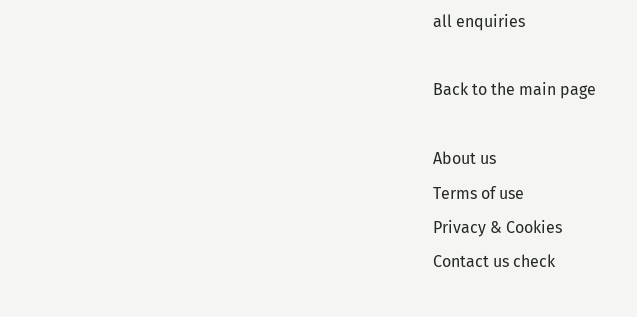all enquiries

Back to the main page

About us
Terms of use
Privacy & Cookies
Contact us check